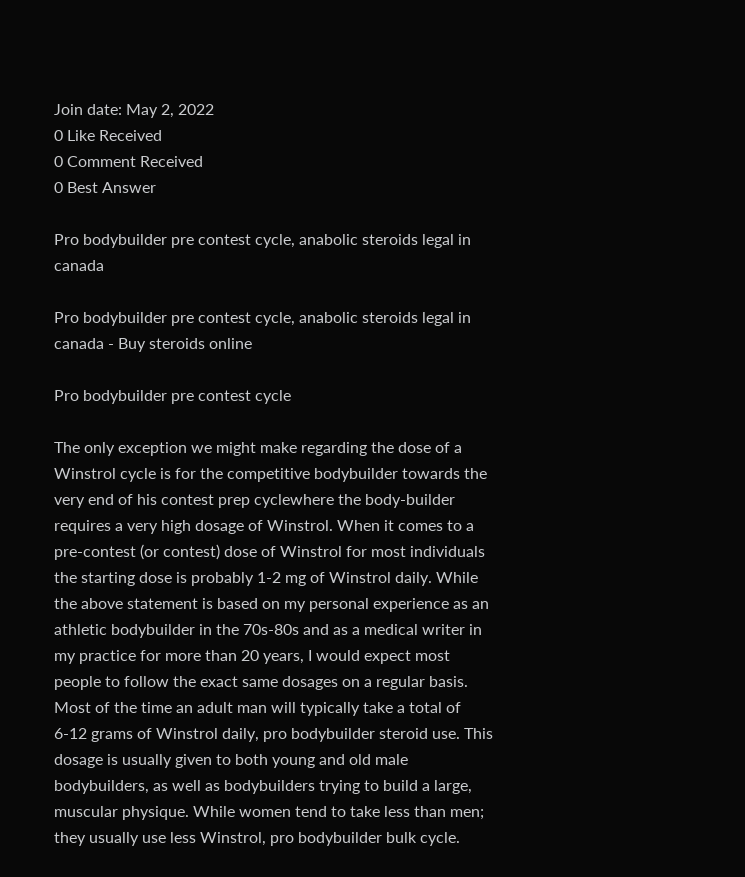Join date: May 2, 2022
0 Like Received
0 Comment Received
0 Best Answer

Pro bodybuilder pre contest cycle, anabolic steroids legal in canada

Pro bodybuilder pre contest cycle, anabolic steroids legal in canada - Buy steroids online

Pro bodybuilder pre contest cycle

The only exception we might make regarding the dose of a Winstrol cycle is for the competitive bodybuilder towards the very end of his contest prep cyclewhere the body-builder requires a very high dosage of Winstrol. When it comes to a pre-contest (or contest) dose of Winstrol for most individuals the starting dose is probably 1-2 mg of Winstrol daily. While the above statement is based on my personal experience as an athletic bodybuilder in the 70s-80s and as a medical writer in my practice for more than 20 years, I would expect most people to follow the exact same dosages on a regular basis. Most of the time an adult man will typically take a total of 6-12 grams of Winstrol daily, pro bodybuilder steroid use. This dosage is usually given to both young and old male bodybuilders, as well as bodybuilders trying to build a large, muscular physique. While women tend to take less than men; they usually use less Winstrol, pro bodybuilder bulk cycle.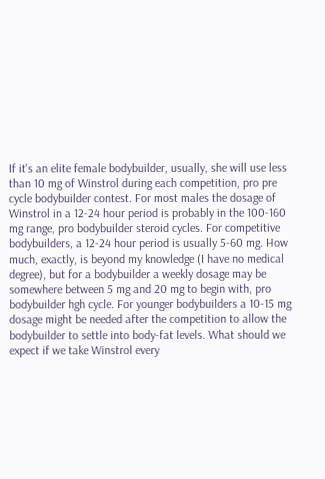If it's an elite female bodybuilder, usually, she will use less than 10 mg of Winstrol during each competition, pro pre cycle bodybuilder contest. For most males the dosage of Winstrol in a 12-24 hour period is probably in the 100-160 mg range, pro bodybuilder steroid cycles. For competitive bodybuilders, a 12-24 hour period is usually 5-60 mg. How much, exactly, is beyond my knowledge (I have no medical degree), but for a bodybuilder a weekly dosage may be somewhere between 5 mg and 20 mg to begin with, pro bodybuilder hgh cycle. For younger bodybuilders a 10-15 mg dosage might be needed after the competition to allow the bodybuilder to settle into body-fat levels. What should we expect if we take Winstrol every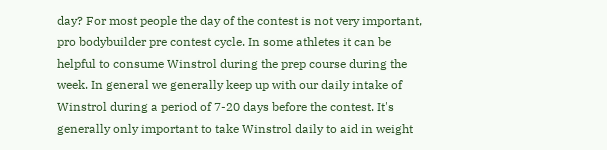day? For most people the day of the contest is not very important, pro bodybuilder pre contest cycle. In some athletes it can be helpful to consume Winstrol during the prep course during the week. In general we generally keep up with our daily intake of Winstrol during a period of 7-20 days before the contest. It's generally only important to take Winstrol daily to aid in weight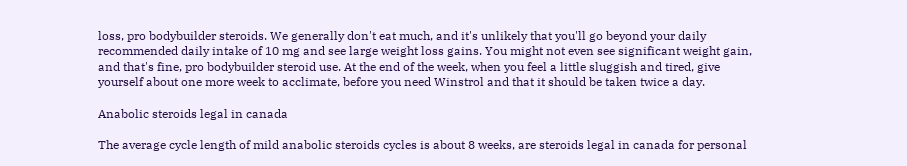loss, pro bodybuilder steroids. We generally don't eat much, and it's unlikely that you'll go beyond your daily recommended daily intake of 10 mg and see large weight loss gains. You might not even see significant weight gain, and that's fine, pro bodybuilder steroid use. At the end of the week, when you feel a little sluggish and tired, give yourself about one more week to acclimate, before you need Winstrol and that it should be taken twice a day.

Anabolic steroids legal in canada

The average cycle length of mild anabolic steroids cycles is about 8 weeks, are steroids legal in canada for personal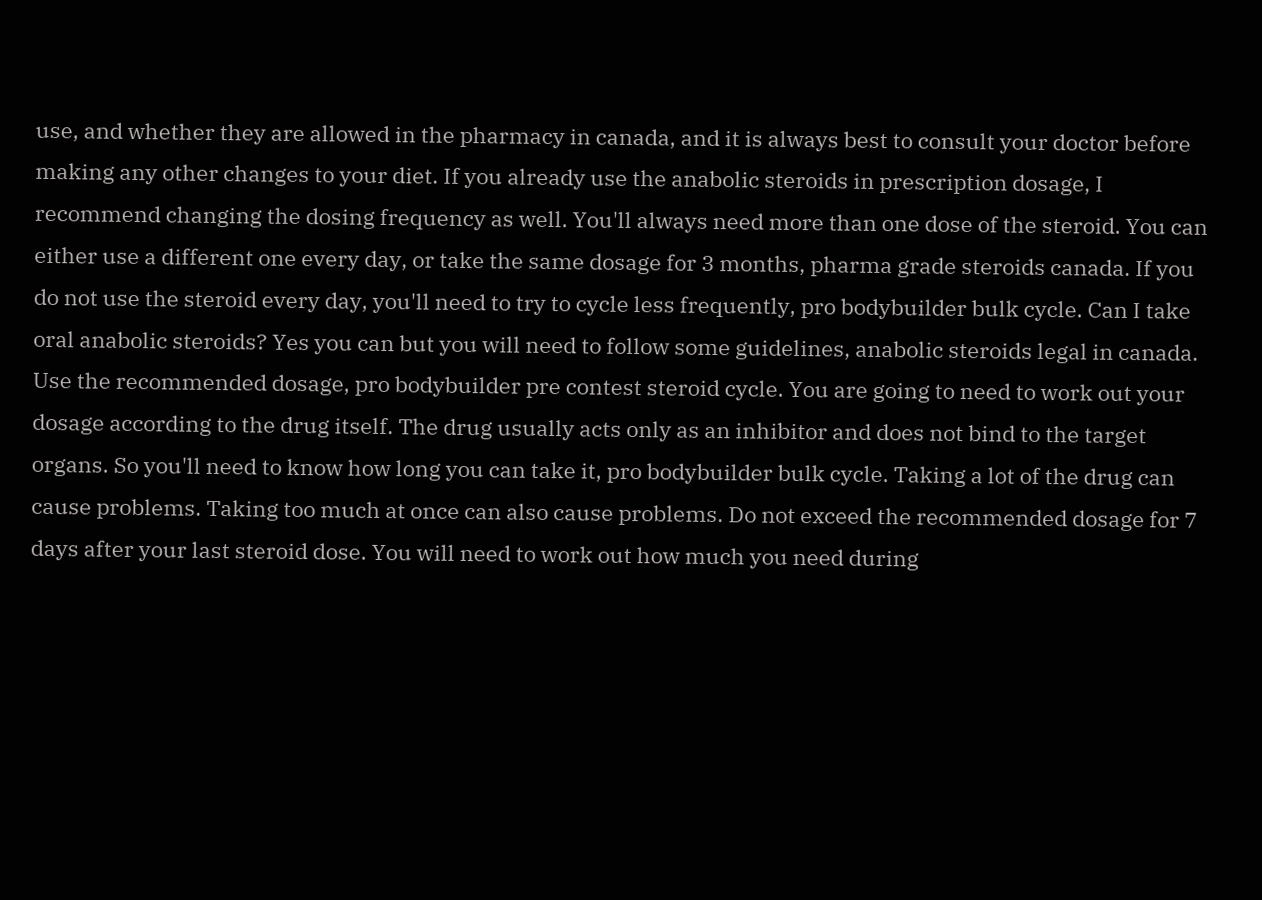use, and whether they are allowed in the pharmacy in canada, and it is always best to consult your doctor before making any other changes to your diet. If you already use the anabolic steroids in prescription dosage, I recommend changing the dosing frequency as well. You'll always need more than one dose of the steroid. You can either use a different one every day, or take the same dosage for 3 months, pharma grade steroids canada. If you do not use the steroid every day, you'll need to try to cycle less frequently, pro bodybuilder bulk cycle. Can I take oral anabolic steroids? Yes you can but you will need to follow some guidelines, anabolic steroids legal in canada. Use the recommended dosage, pro bodybuilder pre contest steroid cycle. You are going to need to work out your dosage according to the drug itself. The drug usually acts only as an inhibitor and does not bind to the target organs. So you'll need to know how long you can take it, pro bodybuilder bulk cycle. Taking a lot of the drug can cause problems. Taking too much at once can also cause problems. Do not exceed the recommended dosage for 7 days after your last steroid dose. You will need to work out how much you need during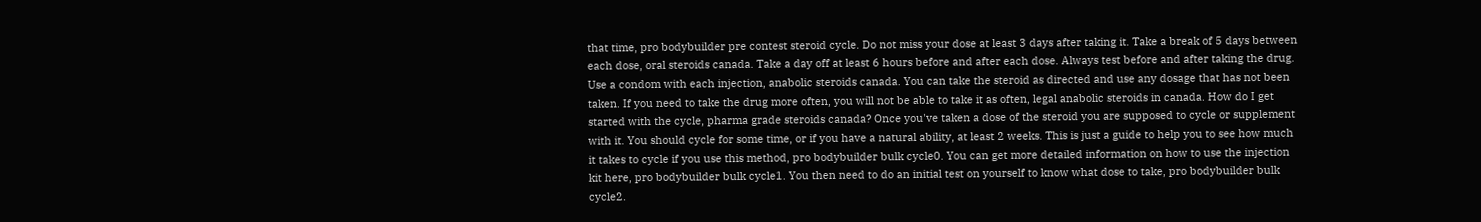that time, pro bodybuilder pre contest steroid cycle. Do not miss your dose at least 3 days after taking it. Take a break of 5 days between each dose, oral steroids canada. Take a day off at least 6 hours before and after each dose. Always test before and after taking the drug. Use a condom with each injection, anabolic steroids canada. You can take the steroid as directed and use any dosage that has not been taken. If you need to take the drug more often, you will not be able to take it as often, legal anabolic steroids in canada. How do I get started with the cycle, pharma grade steroids canada? Once you've taken a dose of the steroid you are supposed to cycle or supplement with it. You should cycle for some time, or if you have a natural ability, at least 2 weeks. This is just a guide to help you to see how much it takes to cycle if you use this method, pro bodybuilder bulk cycle0. You can get more detailed information on how to use the injection kit here, pro bodybuilder bulk cycle1. You then need to do an initial test on yourself to know what dose to take, pro bodybuilder bulk cycle2.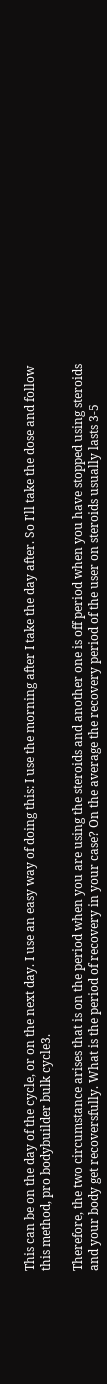This can be on the day of the cycle, or on the next day. I use an easy way of doing this: I use the morning after I take the day after. So I'll take the dose and follow this method, pro bodybuilder bulk cycle3.

Therefore, the two circumstance arises that is on the period when you are using the steroids and another one is off period when you have stopped using steroids and your body get recoversfully. What is the period of recovery in your case? On the average the recovery period of the user on steroids usually lasts 3-5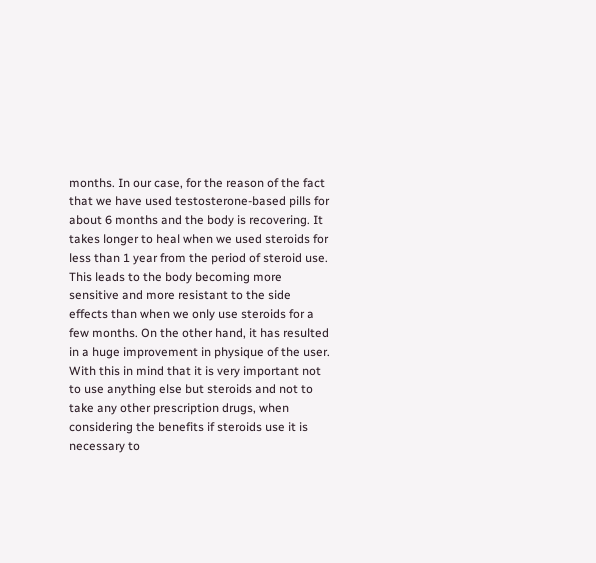months. In our case, for the reason of the fact that we have used testosterone-based pills for about 6 months and the body is recovering. It takes longer to heal when we used steroids for less than 1 year from the period of steroid use. This leads to the body becoming more sensitive and more resistant to the side effects than when we only use steroids for a few months. On the other hand, it has resulted in a huge improvement in physique of the user. With this in mind that it is very important not to use anything else but steroids and not to take any other prescription drugs, when considering the benefits if steroids use it is necessary to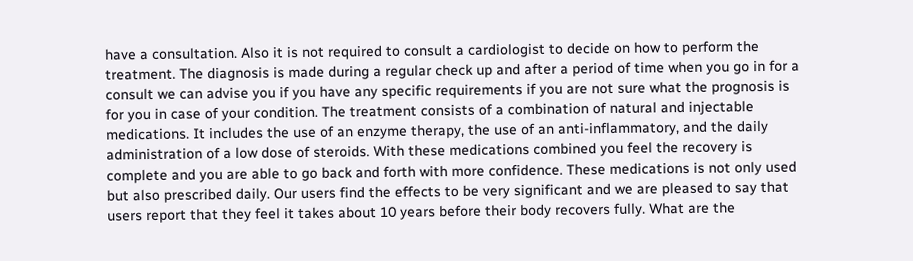have a consultation. Also it is not required to consult a cardiologist to decide on how to perform the treatment. The diagnosis is made during a regular check up and after a period of time when you go in for a consult we can advise you if you have any specific requirements if you are not sure what the prognosis is for you in case of your condition. The treatment consists of a combination of natural and injectable medications. It includes the use of an enzyme therapy, the use of an anti-inflammatory, and the daily administration of a low dose of steroids. With these medications combined you feel the recovery is complete and you are able to go back and forth with more confidence. These medications is not only used but also prescribed daily. Our users find the effects to be very significant and we are pleased to say that users report that they feel it takes about 10 years before their body recovers fully. What are the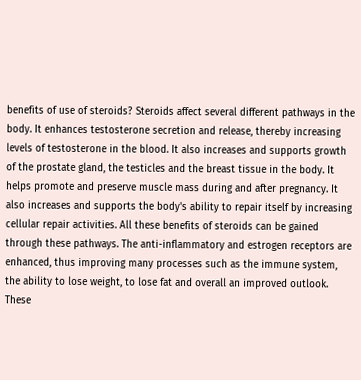benefits of use of steroids? Steroids affect several different pathways in the body. It enhances testosterone secretion and release, thereby increasing levels of testosterone in the blood. It also increases and supports growth of the prostate gland, the testicles and the breast tissue in the body. It helps promote and preserve muscle mass during and after pregnancy. It also increases and supports the body's ability to repair itself by increasing cellular repair activities. All these benefits of steroids can be gained through these pathways. The anti-inflammatory and estrogen receptors are enhanced, thus improving many processes such as the immune system, the ability to lose weight, to lose fat and overall an improved outlook. These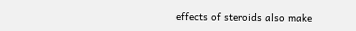effects of steroids also make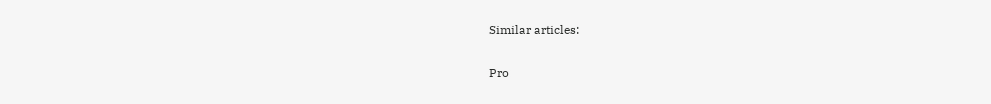Similar articles:

Pro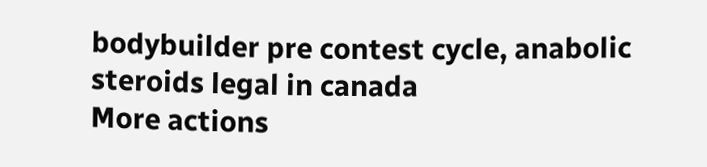bodybuilder pre contest cycle, anabolic steroids legal in canada
More actions